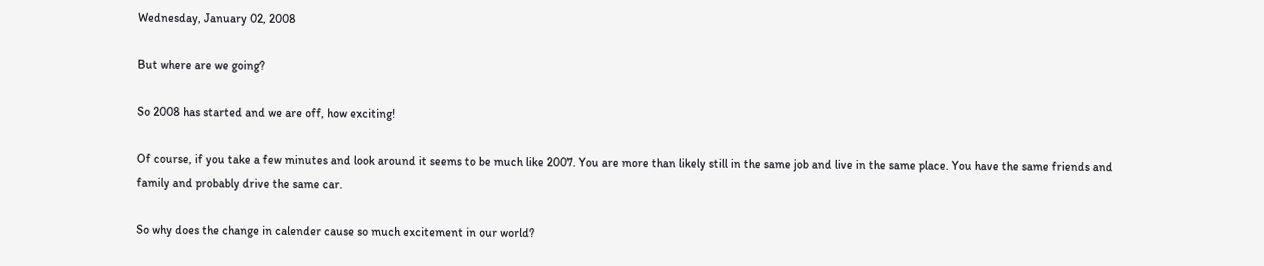Wednesday, January 02, 2008

But where are we going?

So 2008 has started and we are off, how exciting!

Of course, if you take a few minutes and look around it seems to be much like 2007. You are more than likely still in the same job and live in the same place. You have the same friends and family and probably drive the same car.

So why does the change in calender cause so much excitement in our world?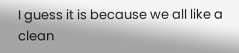I guess it is because we all like a clean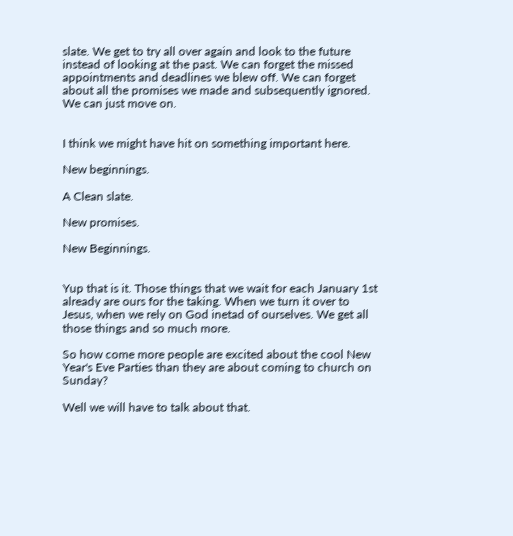slate. We get to try all over again and look to the future instead of looking at the past. We can forget the missed appointments and deadlines we blew off. We can forget about all the promises we made and subsequently ignored. We can just move on.


I think we might have hit on something important here.

New beginnings.

A Clean slate.

New promises.

New Beginnings.


Yup that is it. Those things that we wait for each January 1st already are ours for the taking. When we turn it over to Jesus, when we rely on God inetad of ourselves. We get all those things and so much more.

So how come more people are excited about the cool New Year's Eve Parties than they are about coming to church on Sunday?

Well we will have to talk about that.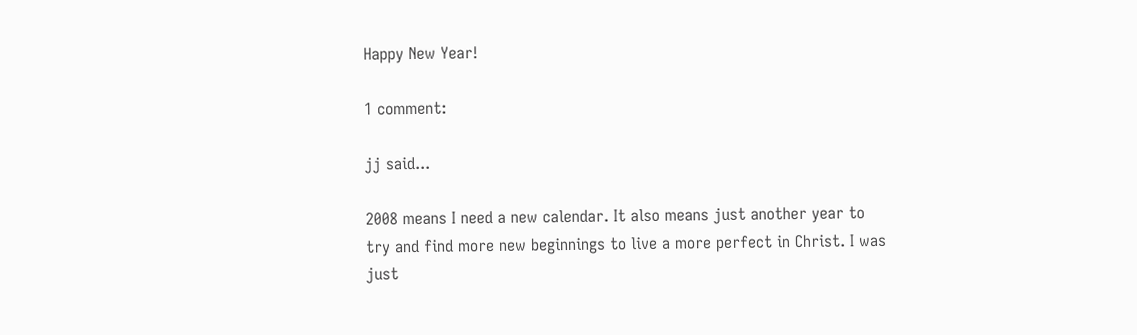Happy New Year!

1 comment:

jj said...

2008 means I need a new calendar. It also means just another year to try and find more new beginnings to live a more perfect in Christ. I was just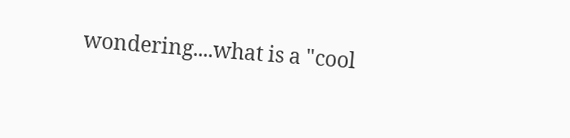wondering....what is a "cool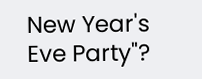New Year's Eve Party"?